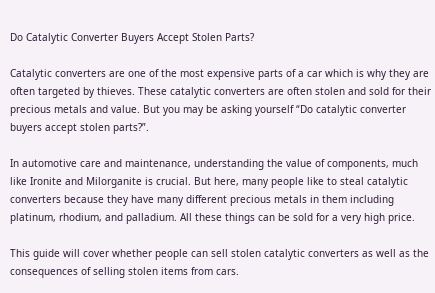Do Catalytic Converter Buyers Accept Stolen Parts?

Catalytic converters are one of the most expensive parts of a car which is why they are often targeted by thieves. These catalytic converters are often stolen and sold for their precious metals and value. But you may be asking yourself “Do catalytic converter buyers accept stolen parts?”.

In automotive care and maintenance, understanding the value of components, much like Ironite and Milorganite is crucial. But here, many people like to steal catalytic converters because they have many different precious metals in them including platinum, rhodium, and palladium. All these things can be sold for a very high price.

This guide will cover whether people can sell stolen catalytic converters as well as the consequences of selling stolen items from cars.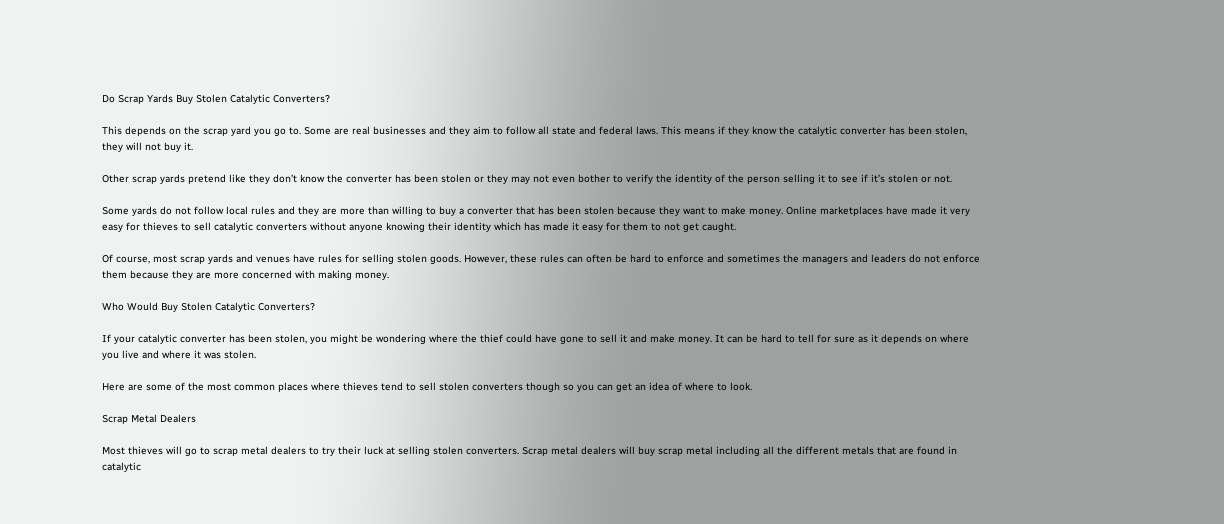Do Scrap Yards Buy Stolen Catalytic Converters?

This depends on the scrap yard you go to. Some are real businesses and they aim to follow all state and federal laws. This means if they know the catalytic converter has been stolen, they will not buy it.

Other scrap yards pretend like they don’t know the converter has been stolen or they may not even bother to verify the identity of the person selling it to see if it’s stolen or not.

Some yards do not follow local rules and they are more than willing to buy a converter that has been stolen because they want to make money. Online marketplaces have made it very easy for thieves to sell catalytic converters without anyone knowing their identity which has made it easy for them to not get caught.

Of course, most scrap yards and venues have rules for selling stolen goods. However, these rules can often be hard to enforce and sometimes the managers and leaders do not enforce them because they are more concerned with making money.

Who Would Buy Stolen Catalytic Converters?

If your catalytic converter has been stolen, you might be wondering where the thief could have gone to sell it and make money. It can be hard to tell for sure as it depends on where you live and where it was stolen.

Here are some of the most common places where thieves tend to sell stolen converters though so you can get an idea of where to look.

Scrap Metal Dealers

Most thieves will go to scrap metal dealers to try their luck at selling stolen converters. Scrap metal dealers will buy scrap metal including all the different metals that are found in catalytic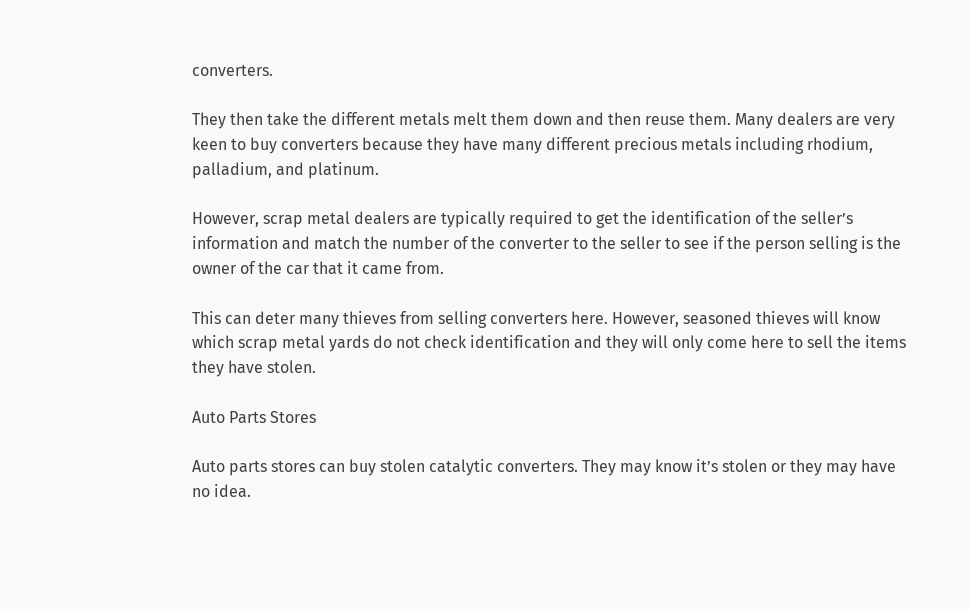converters.

They then take the different metals melt them down and then reuse them. Many dealers are very keen to buy converters because they have many different precious metals including rhodium, palladium, and platinum.

However, scrap metal dealers are typically required to get the identification of the seller’s information and match the number of the converter to the seller to see if the person selling is the owner of the car that it came from.

This can deter many thieves from selling converters here. However, seasoned thieves will know which scrap metal yards do not check identification and they will only come here to sell the items they have stolen.

Auto Parts Stores

Auto parts stores can buy stolen catalytic converters. They may know it’s stolen or they may have no idea.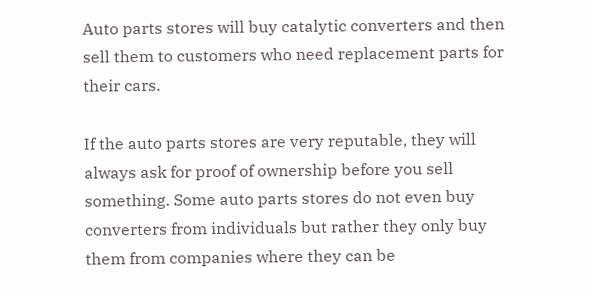Auto parts stores will buy catalytic converters and then sell them to customers who need replacement parts for their cars.

If the auto parts stores are very reputable, they will always ask for proof of ownership before you sell something. Some auto parts stores do not even buy converters from individuals but rather they only buy them from companies where they can be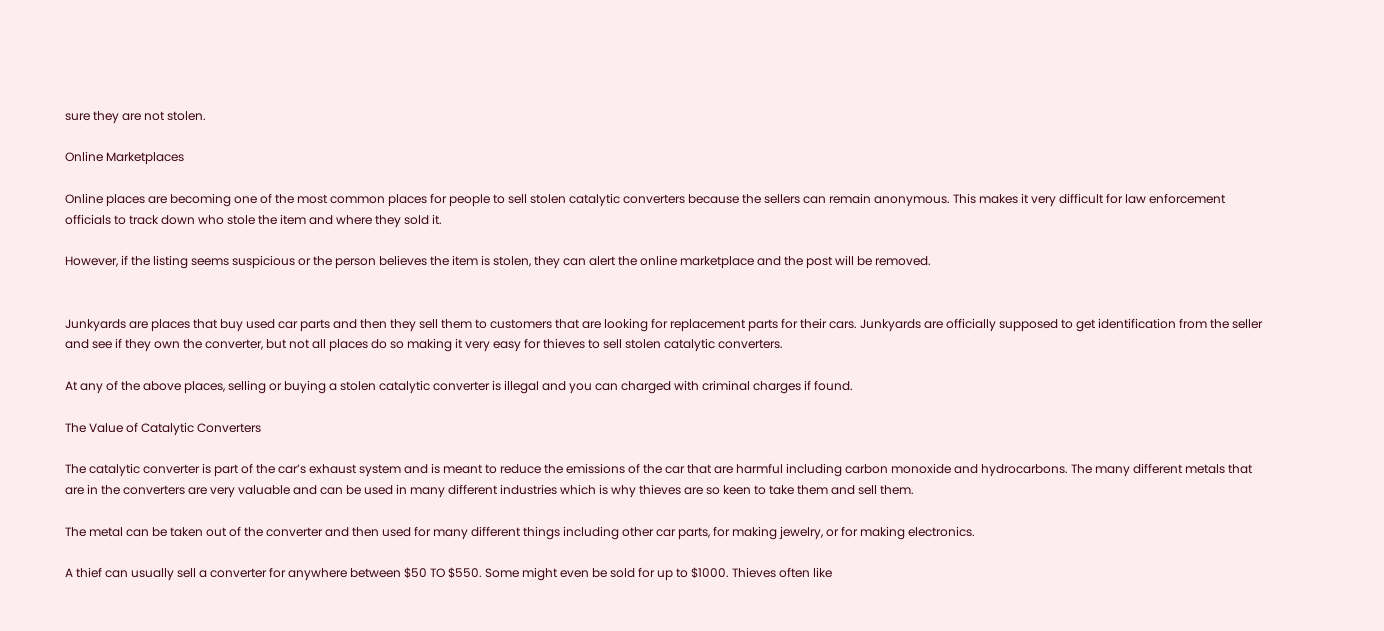sure they are not stolen.

Online Marketplaces

Online places are becoming one of the most common places for people to sell stolen catalytic converters because the sellers can remain anonymous. This makes it very difficult for law enforcement officials to track down who stole the item and where they sold it.

However, if the listing seems suspicious or the person believes the item is stolen, they can alert the online marketplace and the post will be removed.


Junkyards are places that buy used car parts and then they sell them to customers that are looking for replacement parts for their cars. Junkyards are officially supposed to get identification from the seller and see if they own the converter, but not all places do so making it very easy for thieves to sell stolen catalytic converters.

At any of the above places, selling or buying a stolen catalytic converter is illegal and you can charged with criminal charges if found.

The Value of Catalytic Converters

The catalytic converter is part of the car’s exhaust system and is meant to reduce the emissions of the car that are harmful including carbon monoxide and hydrocarbons. The many different metals that are in the converters are very valuable and can be used in many different industries which is why thieves are so keen to take them and sell them.

The metal can be taken out of the converter and then used for many different things including other car parts, for making jewelry, or for making electronics.

A thief can usually sell a converter for anywhere between $50 TO $550. Some might even be sold for up to $1000. Thieves often like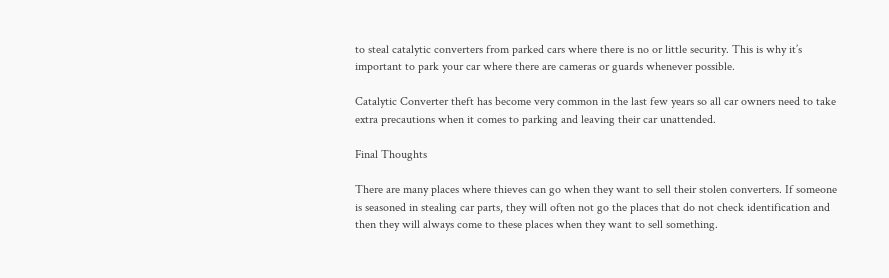to steal catalytic converters from parked cars where there is no or little security. This is why it’s important to park your car where there are cameras or guards whenever possible.

Catalytic Converter theft has become very common in the last few years so all car owners need to take extra precautions when it comes to parking and leaving their car unattended.

Final Thoughts

There are many places where thieves can go when they want to sell their stolen converters. If someone is seasoned in stealing car parts, they will often not go the places that do not check identification and then they will always come to these places when they want to sell something.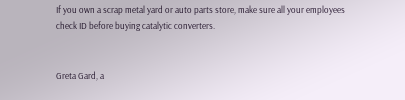If you own a scrap metal yard or auto parts store, make sure all your employees check ID before buying catalytic converters.


Greta Gard, a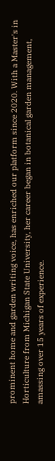prominent home and garden writing voice, has enriched our platform since 2020. With a Master's in Horticulture from Michigan State University, her career began in botanical garden management, amassing over 15 years of experience.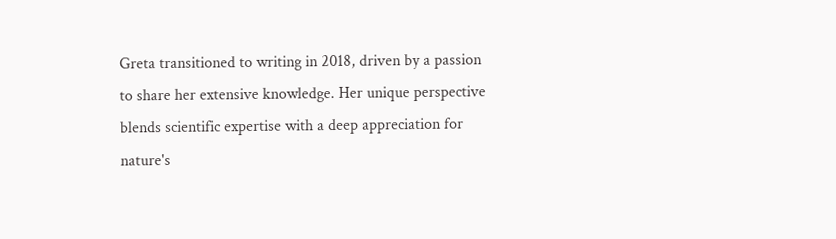Greta transitioned to writing in 2018, driven by a passion to share her extensive knowledge. Her unique perspective blends scientific expertise with a deep appreciation for nature's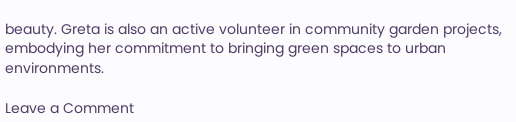beauty. Greta is also an active volunteer in community garden projects, embodying her commitment to bringing green spaces to urban environments.

Leave a Comment